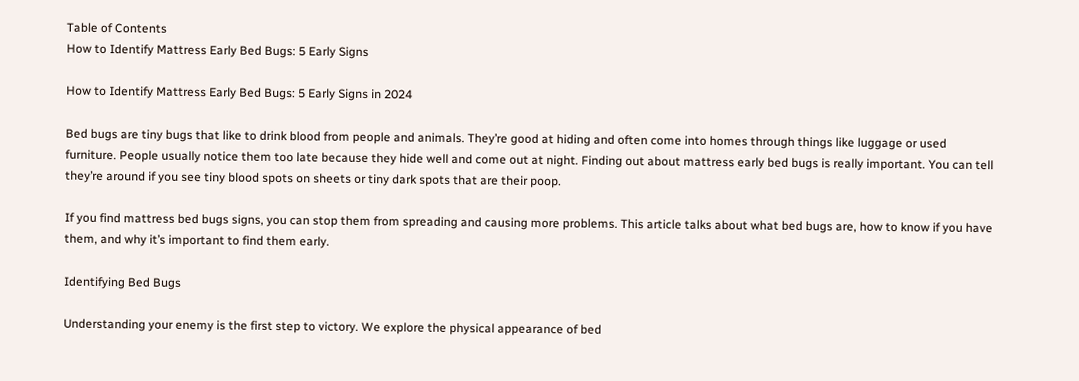Table of Contents
How to Identify Mattress Early Bed Bugs: 5 Early Signs

How to Identify Mattress Early Bed Bugs: 5 Early Signs in 2024

Bed bugs are tiny bugs that like to drink blood from people and animals. They’re good at hiding and often come into homes through things like luggage or used furniture. People usually notice them too late because they hide well and come out at night. Finding out about mattress early bed bugs is really important. You can tell they’re around if you see tiny blood spots on sheets or tiny dark spots that are their poop.

If you find mattress bed bugs signs, you can stop them from spreading and causing more problems. This article talks about what bed bugs are, how to know if you have them, and why it’s important to find them early.

Identifying Bed Bugs

Understanding your enemy is the first step to victory. We explore the physical appearance of bed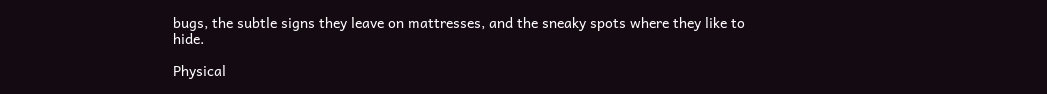bugs, the subtle signs they leave on mattresses, and the sneaky spots where they like to hide.

Physical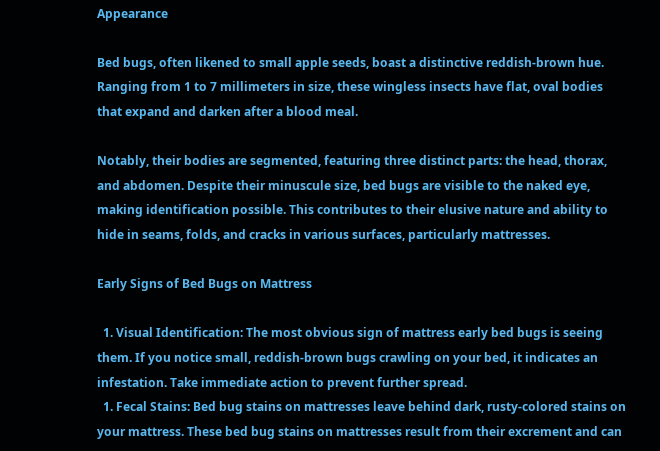Appearance

Bed bugs, often likened to small apple seeds, boast a distinctive reddish-brown hue. Ranging from 1 to 7 millimeters in size, these wingless insects have flat, oval bodies that expand and darken after a blood meal.

Notably, their bodies are segmented, featuring three distinct parts: the head, thorax, and abdomen. Despite their minuscule size, bed bugs are visible to the naked eye, making identification possible. This contributes to their elusive nature and ability to hide in seams, folds, and cracks in various surfaces, particularly mattresses.

Early Signs of Bed Bugs on Mattress

  1. Visual Identification: The most obvious sign of mattress early bed bugs is seeing them. If you notice small, reddish-brown bugs crawling on your bed, it indicates an infestation. Take immediate action to prevent further spread.
  1. Fecal Stains: Bed bug stains on mattresses leave behind dark, rusty-colored stains on your mattress. These bed bug stains on mattresses result from their excrement and can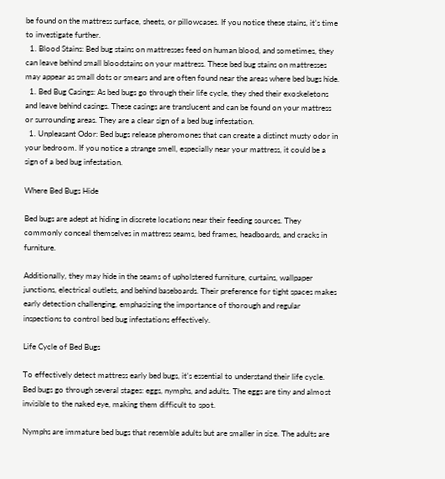be found on the mattress surface, sheets, or pillowcases. If you notice these stains, it’s time to investigate further.
  1. Blood Stains: Bed bug stains on mattresses feed on human blood, and sometimes, they can leave behind small bloodstains on your mattress. These bed bug stains on mattresses may appear as small dots or smears and are often found near the areas where bed bugs hide.
  1. Bed Bug Casings: As bed bugs go through their life cycle, they shed their exoskeletons and leave behind casings. These casings are translucent and can be found on your mattress or surrounding areas. They are a clear sign of a bed bug infestation.
  1. Unpleasant Odor: Bed bugs release pheromones that can create a distinct musty odor in your bedroom. If you notice a strange smell, especially near your mattress, it could be a sign of a bed bug infestation.

Where Bed Bugs Hide

Bed bugs are adept at hiding in discrete locations near their feeding sources. They commonly conceal themselves in mattress seams, bed frames, headboards, and cracks in furniture.

Additionally, they may hide in the seams of upholstered furniture, curtains, wallpaper junctions, electrical outlets, and behind baseboards. Their preference for tight spaces makes early detection challenging, emphasizing the importance of thorough and regular inspections to control bed bug infestations effectively.

Life Cycle of Bed Bugs

To effectively detect mattress early bed bugs, it’s essential to understand their life cycle. Bed bugs go through several stages: eggs, nymphs, and adults. The eggs are tiny and almost invisible to the naked eye, making them difficult to spot.

Nymphs are immature bed bugs that resemble adults but are smaller in size. The adults are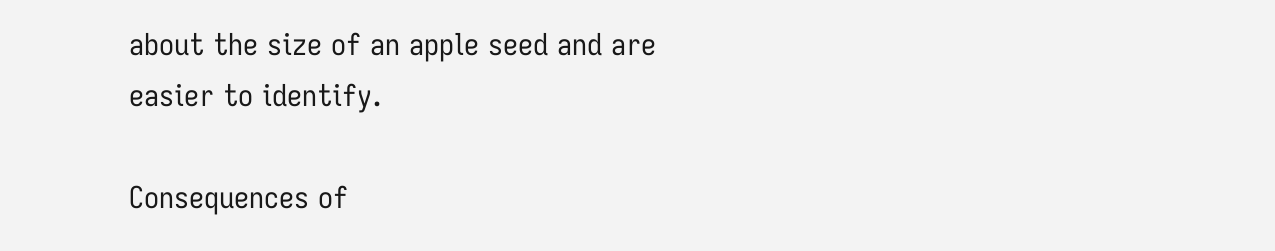about the size of an apple seed and are easier to identify.

Consequences of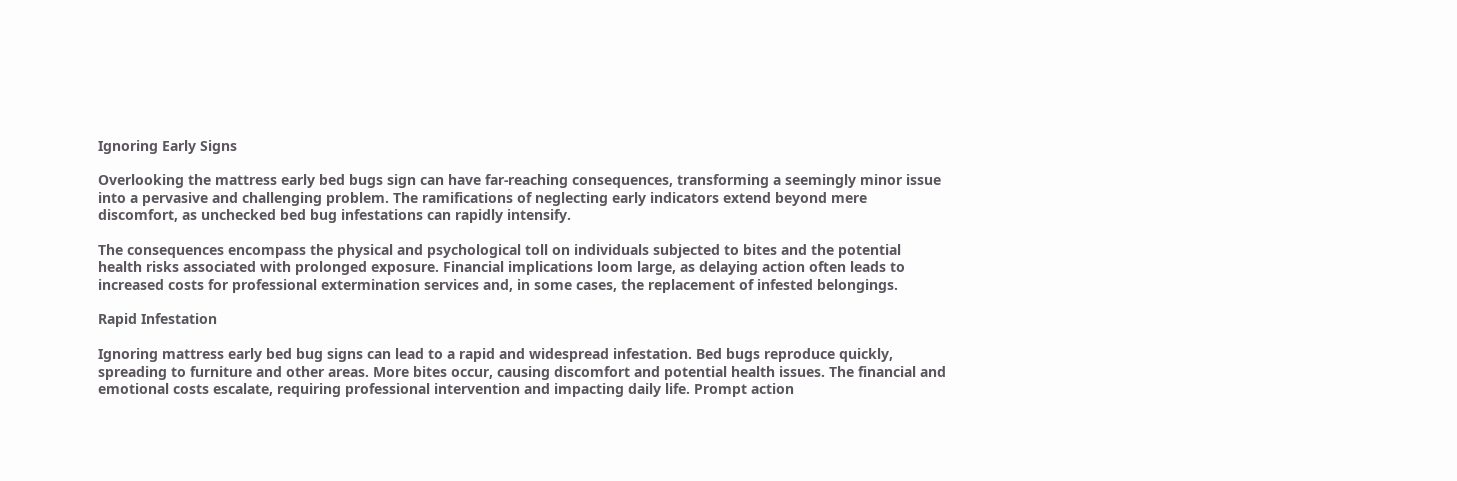Ignoring Early Signs

Overlooking the mattress early bed bugs sign can have far-reaching consequences, transforming a seemingly minor issue into a pervasive and challenging problem. The ramifications of neglecting early indicators extend beyond mere discomfort, as unchecked bed bug infestations can rapidly intensify.

The consequences encompass the physical and psychological toll on individuals subjected to bites and the potential health risks associated with prolonged exposure. Financial implications loom large, as delaying action often leads to increased costs for professional extermination services and, in some cases, the replacement of infested belongings.

Rapid Infestation

Ignoring mattress early bed bug signs can lead to a rapid and widespread infestation. Bed bugs reproduce quickly, spreading to furniture and other areas. More bites occur, causing discomfort and potential health issues. The financial and emotional costs escalate, requiring professional intervention and impacting daily life. Prompt action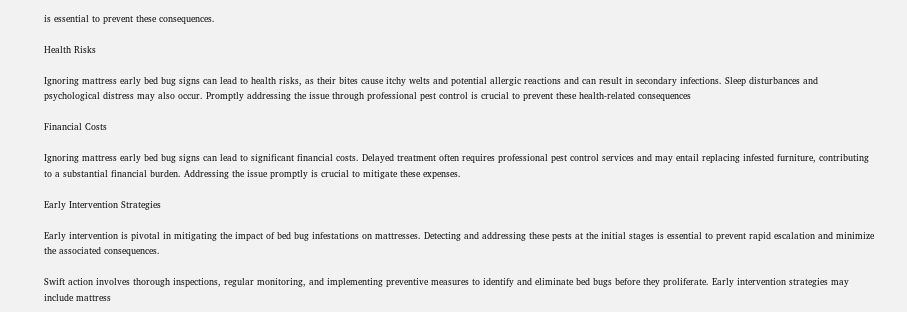is essential to prevent these consequences.

Health Risks

Ignoring mattress early bed bug signs can lead to health risks, as their bites cause itchy welts and potential allergic reactions and can result in secondary infections. Sleep disturbances and psychological distress may also occur. Promptly addressing the issue through professional pest control is crucial to prevent these health-related consequences

Financial Costs

Ignoring mattress early bed bug signs can lead to significant financial costs. Delayed treatment often requires professional pest control services and may entail replacing infested furniture, contributing to a substantial financial burden. Addressing the issue promptly is crucial to mitigate these expenses.

Early Intervention Strategies

Early intervention is pivotal in mitigating the impact of bed bug infestations on mattresses. Detecting and addressing these pests at the initial stages is essential to prevent rapid escalation and minimize the associated consequences.

Swift action involves thorough inspections, regular monitoring, and implementing preventive measures to identify and eliminate bed bugs before they proliferate. Early intervention strategies may include mattress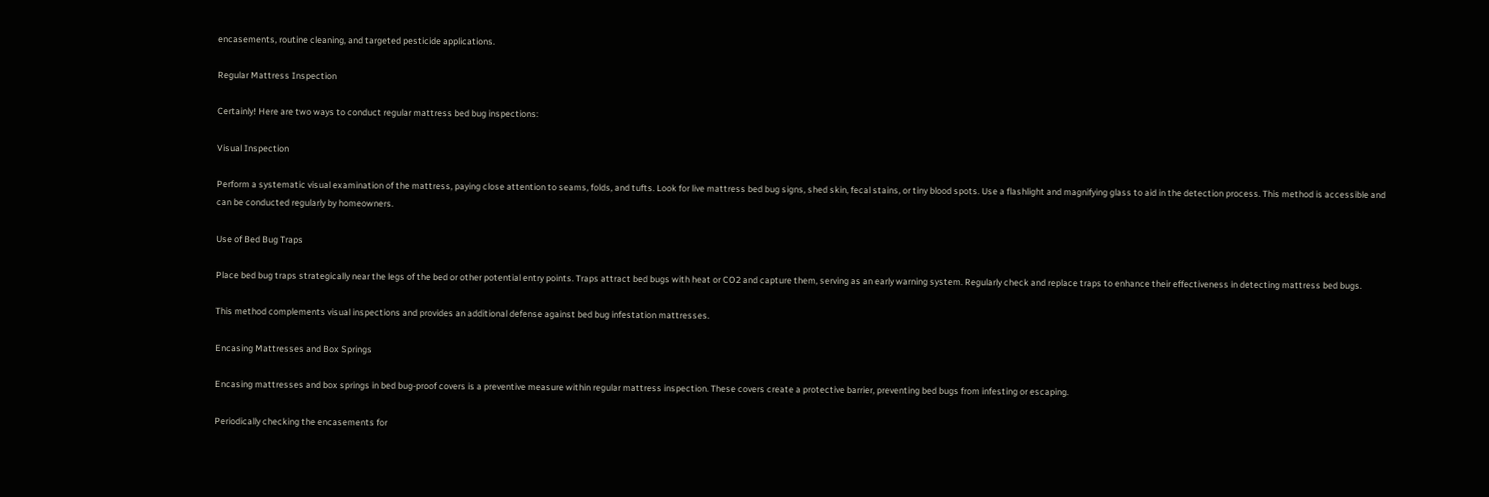encasements, routine cleaning, and targeted pesticide applications.

Regular Mattress Inspection

Certainly! Here are two ways to conduct regular mattress bed bug inspections:

Visual Inspection

Perform a systematic visual examination of the mattress, paying close attention to seams, folds, and tufts. Look for live mattress bed bug signs, shed skin, fecal stains, or tiny blood spots. Use a flashlight and magnifying glass to aid in the detection process. This method is accessible and can be conducted regularly by homeowners.

Use of Bed Bug Traps

Place bed bug traps strategically near the legs of the bed or other potential entry points. Traps attract bed bugs with heat or CO2 and capture them, serving as an early warning system. Regularly check and replace traps to enhance their effectiveness in detecting mattress bed bugs.

This method complements visual inspections and provides an additional defense against bed bug infestation mattresses.

Encasing Mattresses and Box Springs

Encasing mattresses and box springs in bed bug-proof covers is a preventive measure within regular mattress inspection. These covers create a protective barrier, preventing bed bugs from infesting or escaping.

Periodically checking the encasements for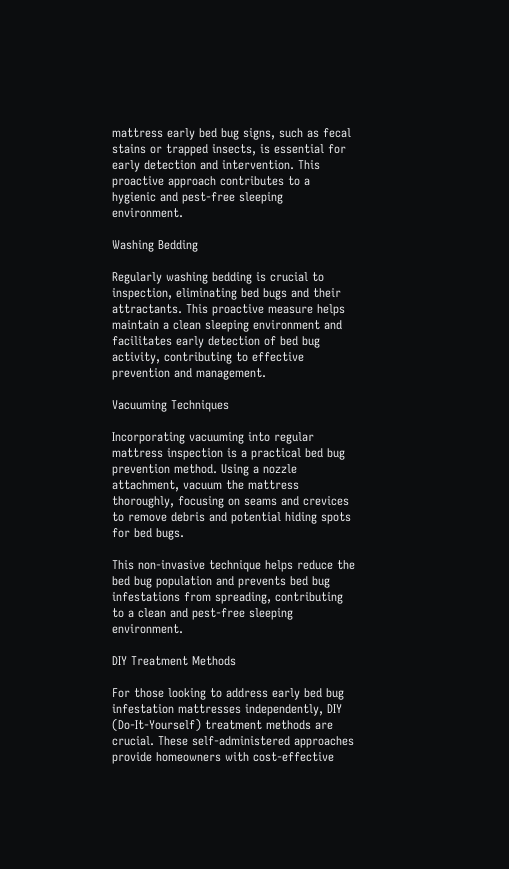mattress early bed bug signs, such as fecal stains or trapped insects, is essential for early detection and intervention. This proactive approach contributes to a hygienic and pest-free sleeping environment.

Washing Bedding

Regularly washing bedding is crucial to inspection, eliminating bed bugs and their attractants. This proactive measure helps maintain a clean sleeping environment and facilitates early detection of bed bug activity, contributing to effective prevention and management.

Vacuuming Techniques

Incorporating vacuuming into regular mattress inspection is a practical bed bug prevention method. Using a nozzle attachment, vacuum the mattress thoroughly, focusing on seams and crevices to remove debris and potential hiding spots for bed bugs.

This non-invasive technique helps reduce the bed bug population and prevents bed bug infestations from spreading, contributing to a clean and pest-free sleeping environment.

DIY Treatment Methods

For those looking to address early bed bug infestation mattresses independently, DIY (Do-It-Yourself) treatment methods are crucial. These self-administered approaches provide homeowners with cost-effective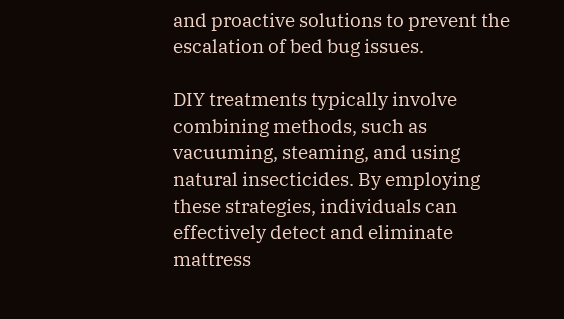and proactive solutions to prevent the escalation of bed bug issues.

DIY treatments typically involve combining methods, such as vacuuming, steaming, and using natural insecticides. By employing these strategies, individuals can effectively detect and eliminate mattress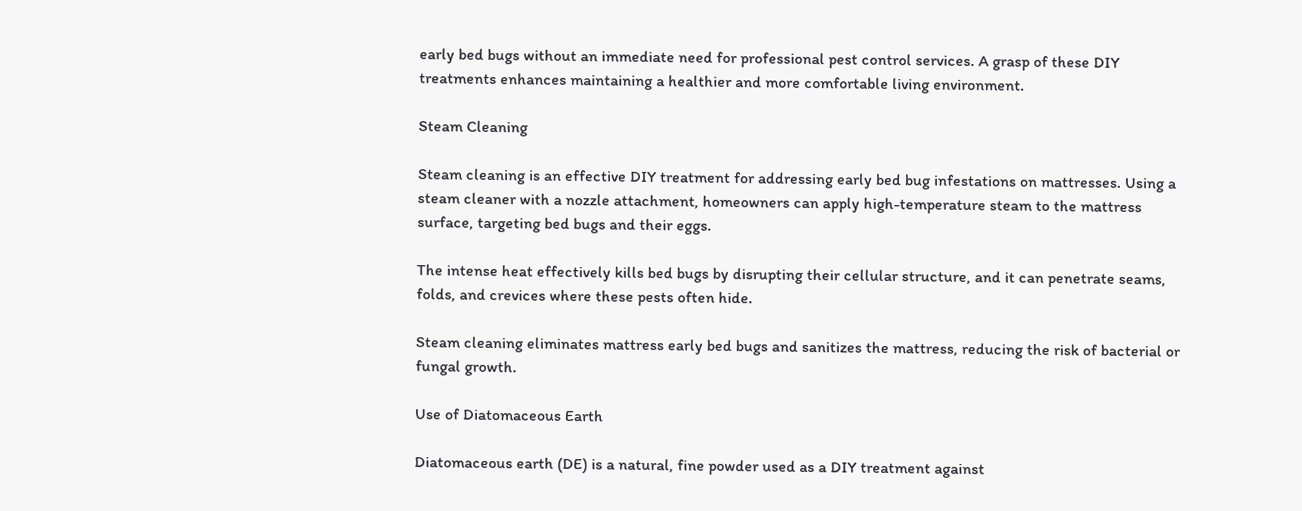early bed bugs without an immediate need for professional pest control services. A grasp of these DIY treatments enhances maintaining a healthier and more comfortable living environment.

Steam Cleaning

Steam cleaning is an effective DIY treatment for addressing early bed bug infestations on mattresses. Using a steam cleaner with a nozzle attachment, homeowners can apply high-temperature steam to the mattress surface, targeting bed bugs and their eggs.

The intense heat effectively kills bed bugs by disrupting their cellular structure, and it can penetrate seams, folds, and crevices where these pests often hide.

Steam cleaning eliminates mattress early bed bugs and sanitizes the mattress, reducing the risk of bacterial or fungal growth.

Use of Diatomaceous Earth

Diatomaceous earth (DE) is a natural, fine powder used as a DIY treatment against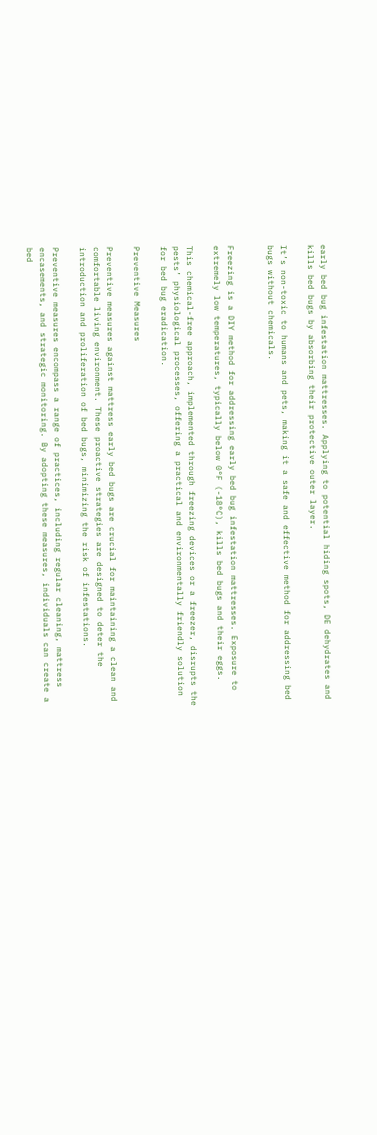early bed bug infestation mattresses. Applying to potential hiding spots, DE dehydrates and kills bed bugs by absorbing their protective outer layer.

It’s non-toxic to humans and pets, making it a safe and effective method for addressing bed bugs without chemicals.


Freezing is a DIY method for addressing early bed bug infestation mattresses. Exposure to extremely low temperatures, typically below 0°F (-18°C), kills bed bugs and their eggs.

This chemical-free approach, implemented through freezing devices or a freezer, disrupts the pests’ physiological processes, offering a practical and environmentally friendly solution for bed bug eradication.

Preventive Measures

Preventive measures against mattress early bed bugs are crucial for maintaining a clean and comfortable living environment. These proactive strategies are designed to deter the introduction and proliferation of bed bugs, minimizing the risk of infestations.

Preventive measures encompass a range of practices, including regular cleaning, mattress encasements, and strategic monitoring. By adopting these measures, individuals can create a bed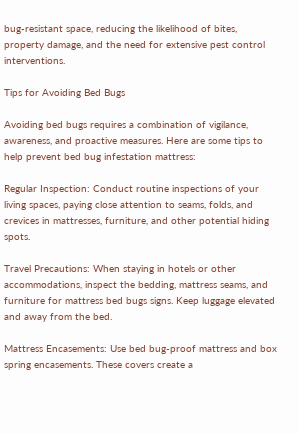bug-resistant space, reducing the likelihood of bites, property damage, and the need for extensive pest control interventions.

Tips for Avoiding Bed Bugs

Avoiding bed bugs requires a combination of vigilance, awareness, and proactive measures. Here are some tips to help prevent bed bug infestation mattress:

Regular Inspection: Conduct routine inspections of your living spaces, paying close attention to seams, folds, and crevices in mattresses, furniture, and other potential hiding spots.

Travel Precautions: When staying in hotels or other accommodations, inspect the bedding, mattress seams, and furniture for mattress bed bugs signs. Keep luggage elevated and away from the bed.

Mattress Encasements: Use bed bug-proof mattress and box spring encasements. These covers create a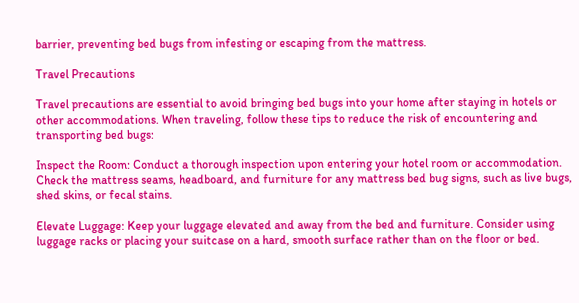barrier, preventing bed bugs from infesting or escaping from the mattress.

Travel Precautions

Travel precautions are essential to avoid bringing bed bugs into your home after staying in hotels or other accommodations. When traveling, follow these tips to reduce the risk of encountering and transporting bed bugs:

Inspect the Room: Conduct a thorough inspection upon entering your hotel room or accommodation. Check the mattress seams, headboard, and furniture for any mattress bed bug signs, such as live bugs, shed skins, or fecal stains.

Elevate Luggage: Keep your luggage elevated and away from the bed and furniture. Consider using luggage racks or placing your suitcase on a hard, smooth surface rather than on the floor or bed.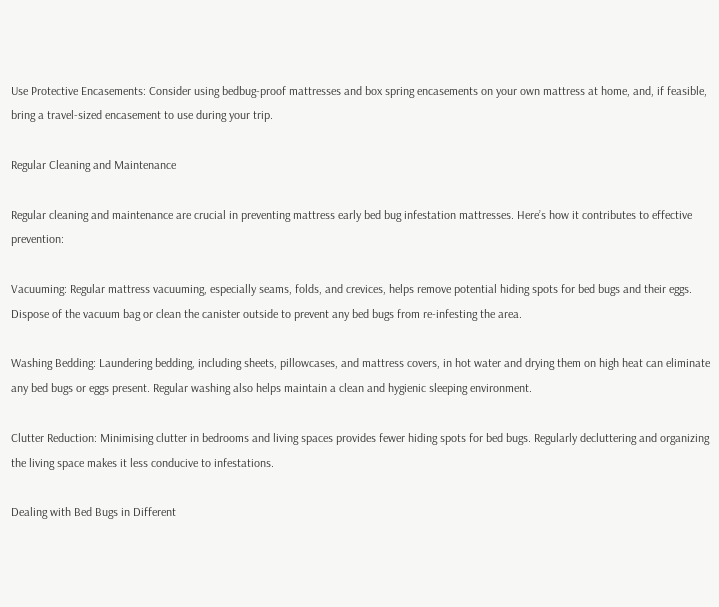Use Protective Encasements: Consider using bedbug-proof mattresses and box spring encasements on your own mattress at home, and, if feasible, bring a travel-sized encasement to use during your trip.

Regular Cleaning and Maintenance

Regular cleaning and maintenance are crucial in preventing mattress early bed bug infestation mattresses. Here’s how it contributes to effective prevention:

Vacuuming: Regular mattress vacuuming, especially seams, folds, and crevices, helps remove potential hiding spots for bed bugs and their eggs. Dispose of the vacuum bag or clean the canister outside to prevent any bed bugs from re-infesting the area.

Washing Bedding: Laundering bedding, including sheets, pillowcases, and mattress covers, in hot water and drying them on high heat can eliminate any bed bugs or eggs present. Regular washing also helps maintain a clean and hygienic sleeping environment.

Clutter Reduction: Minimising clutter in bedrooms and living spaces provides fewer hiding spots for bed bugs. Regularly decluttering and organizing the living space makes it less conducive to infestations.

Dealing with Bed Bugs in Different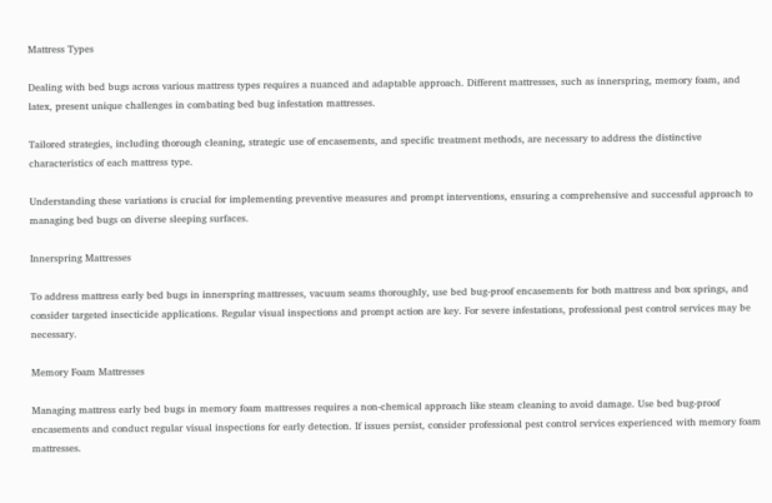Mattress Types

Dealing with bed bugs across various mattress types requires a nuanced and adaptable approach. Different mattresses, such as innerspring, memory foam, and latex, present unique challenges in combating bed bug infestation mattresses.

Tailored strategies, including thorough cleaning, strategic use of encasements, and specific treatment methods, are necessary to address the distinctive characteristics of each mattress type.

Understanding these variations is crucial for implementing preventive measures and prompt interventions, ensuring a comprehensive and successful approach to managing bed bugs on diverse sleeping surfaces.

Innerspring Mattresses

To address mattress early bed bugs in innerspring mattresses, vacuum seams thoroughly, use bed bug-proof encasements for both mattress and box springs, and consider targeted insecticide applications. Regular visual inspections and prompt action are key. For severe infestations, professional pest control services may be necessary.

Memory Foam Mattresses

Managing mattress early bed bugs in memory foam mattresses requires a non-chemical approach like steam cleaning to avoid damage. Use bed bug-proof encasements and conduct regular visual inspections for early detection. If issues persist, consider professional pest control services experienced with memory foam mattresses.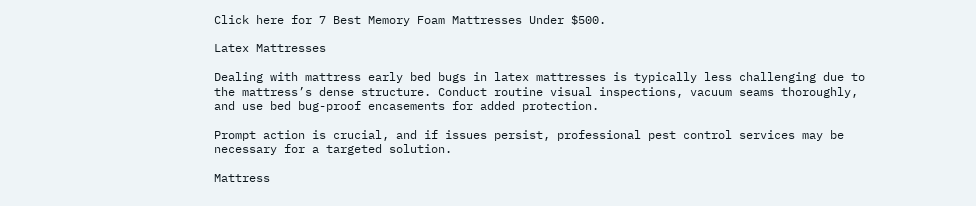Click here for 7 Best Memory Foam Mattresses Under $500.

Latex Mattresses

Dealing with mattress early bed bugs in latex mattresses is typically less challenging due to the mattress’s dense structure. Conduct routine visual inspections, vacuum seams thoroughly, and use bed bug-proof encasements for added protection.

Prompt action is crucial, and if issues persist, professional pest control services may be necessary for a targeted solution.

Mattress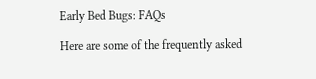Early Bed Bugs: FAQs

Here are some of the frequently asked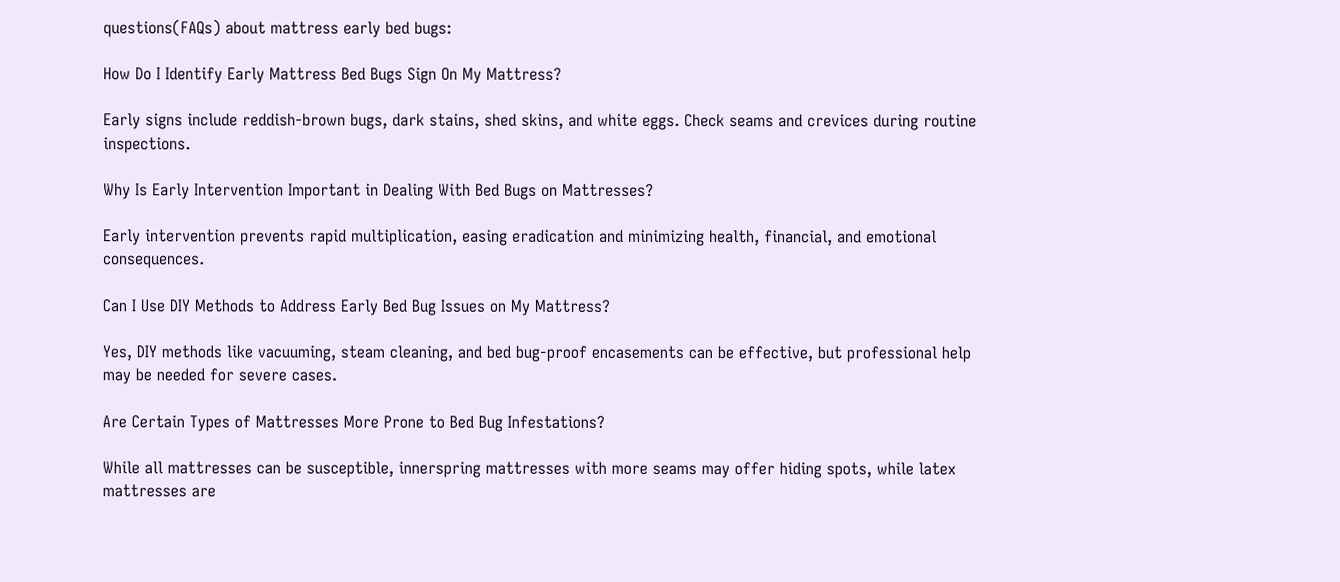questions(FAQs) about mattress early bed bugs:

How Do I Identify Early Mattress Bed Bugs Sign On My Mattress?

Early signs include reddish-brown bugs, dark stains, shed skins, and white eggs. Check seams and crevices during routine inspections.

Why Is Early Intervention Important in Dealing With Bed Bugs on Mattresses?

Early intervention prevents rapid multiplication, easing eradication and minimizing health, financial, and emotional consequences.

Can I Use DIY Methods to Address Early Bed Bug Issues on My Mattress?

Yes, DIY methods like vacuuming, steam cleaning, and bed bug-proof encasements can be effective, but professional help may be needed for severe cases.

Are Certain Types of Mattresses More Prone to Bed Bug Infestations?

While all mattresses can be susceptible, innerspring mattresses with more seams may offer hiding spots, while latex mattresses are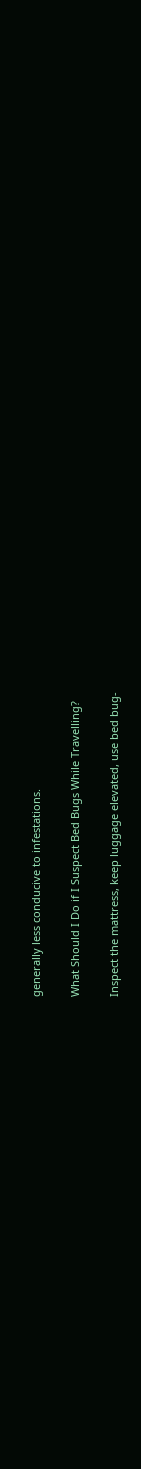generally less conducive to infestations.

What Should I Do if I Suspect Bed Bugs While Travelling?

Inspect the mattress, keep luggage elevated, use bed bug-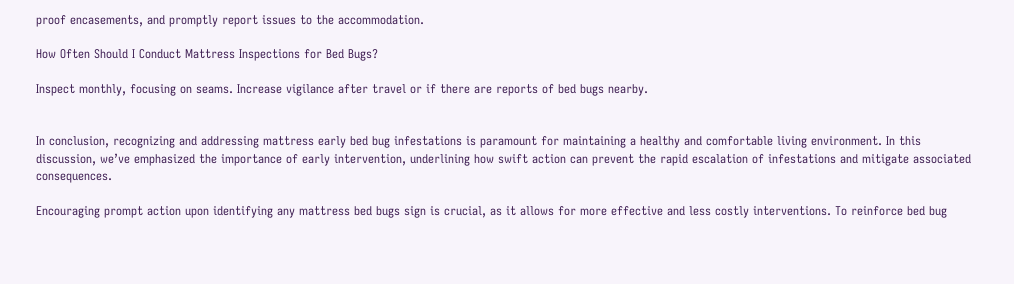proof encasements, and promptly report issues to the accommodation.

How Often Should I Conduct Mattress Inspections for Bed Bugs?

Inspect monthly, focusing on seams. Increase vigilance after travel or if there are reports of bed bugs nearby.


In conclusion, recognizing and addressing mattress early bed bug infestations is paramount for maintaining a healthy and comfortable living environment. In this discussion, we’ve emphasized the importance of early intervention, underlining how swift action can prevent the rapid escalation of infestations and mitigate associated consequences.

Encouraging prompt action upon identifying any mattress bed bugs sign is crucial, as it allows for more effective and less costly interventions. To reinforce bed bug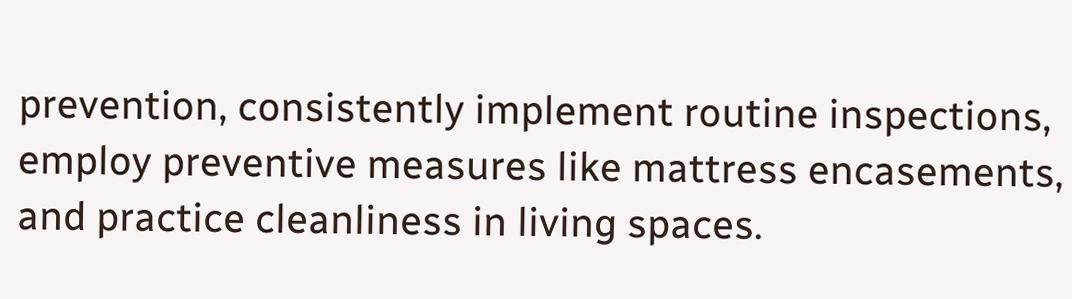prevention, consistently implement routine inspections, employ preventive measures like mattress encasements, and practice cleanliness in living spaces.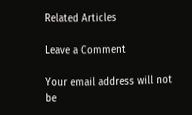Related Articles

Leave a Comment

Your email address will not be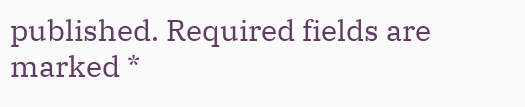published. Required fields are marked *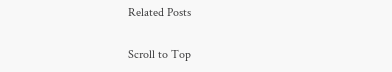Related Posts

Scroll to Top